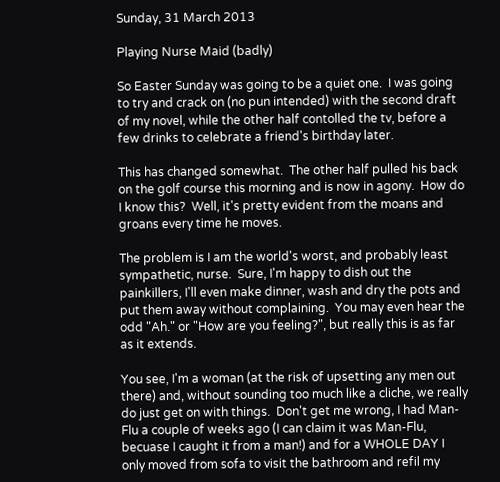Sunday, 31 March 2013

Playing Nurse Maid (badly)

So Easter Sunday was going to be a quiet one.  I was going to try and crack on (no pun intended) with the second draft of my novel, while the other half contolled the tv, before a few drinks to celebrate a friend's birthday later.

This has changed somewhat.  The other half pulled his back on the golf course this morning and is now in agony.  How do I know this?  Well, it's pretty evident from the moans and groans every time he moves.

The problem is I am the world's worst, and probably least sympathetic, nurse.  Sure, I'm happy to dish out the painkillers, I'll even make dinner, wash and dry the pots and put them away without complaining.  You may even hear the odd "Ah." or "How are you feeling?", but really this is as far as it extends.

You see, I'm a woman (at the risk of upsetting any men out there) and, without sounding too much like a cliche, we really do just get on with things.  Don't get me wrong, I had Man-Flu a couple of weeks ago (I can claim it was Man-Flu, becuase I caught it from a man!) and for a WHOLE DAY I only moved from sofa to visit the bathroom and refil my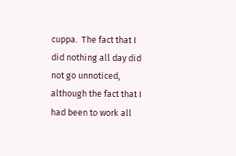cuppa.  The fact that I did nothing all day did not go unnoticed, although the fact that I had been to work all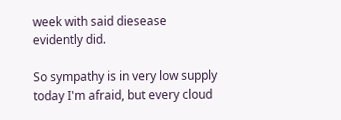week with said diesease evidently did.

So sympathy is in very low supply today I'm afraid, but every cloud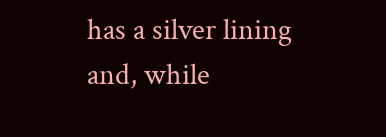has a silver lining and, while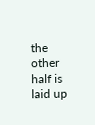the other half is laid up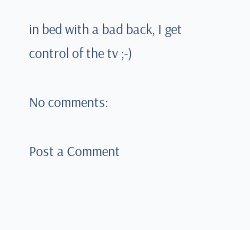in bed with a bad back, I get control of the tv ;-)

No comments:

Post a Comment